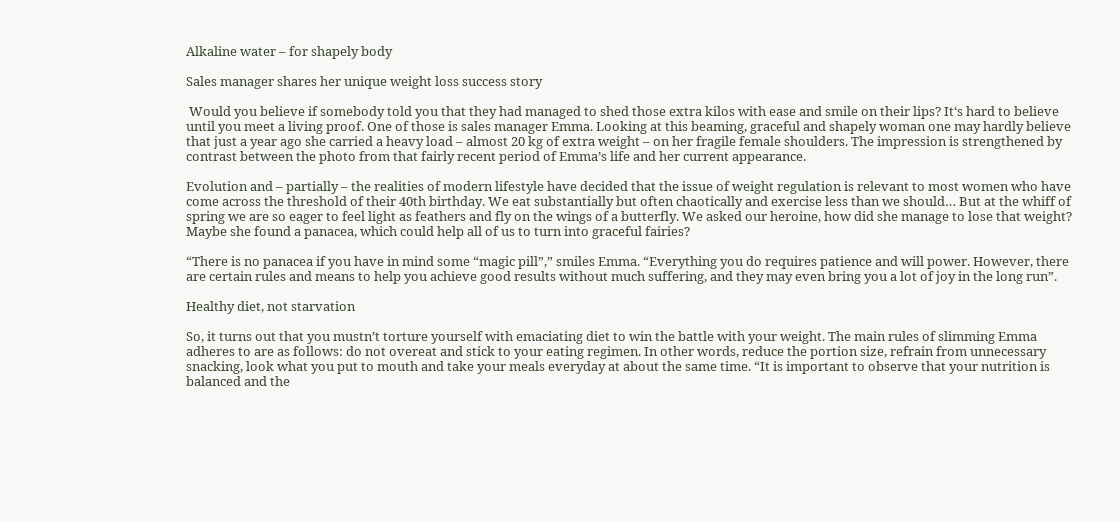Alkaline water – for shapely body

Sales manager shares her unique weight loss success story

 Would you believe if somebody told you that they had managed to shed those extra kilos with ease and smile on their lips? It‘s hard to believe until you meet a living proof. One of those is sales manager Emma. Looking at this beaming, graceful and shapely woman one may hardly believe that just a year ago she carried a heavy load – almost 20 kg of extra weight – on her fragile female shoulders. The impression is strengthened by contrast between the photo from that fairly recent period of Emma’s life and her current appearance.

Evolution and – partially – the realities of modern lifestyle have decided that the issue of weight regulation is relevant to most women who have come across the threshold of their 40th birthday. We eat substantially but often chaotically and exercise less than we should… But at the whiff of spring we are so eager to feel light as feathers and fly on the wings of a butterfly. We asked our heroine, how did she manage to lose that weight? Maybe she found a panacea, which could help all of us to turn into graceful fairies?

“There is no panacea if you have in mind some “magic pill”,” smiles Emma. “Everything you do requires patience and will power. However, there are certain rules and means to help you achieve good results without much suffering, and they may even bring you a lot of joy in the long run”.

Healthy diet, not starvation

So, it turns out that you mustn’t torture yourself with emaciating diet to win the battle with your weight. The main rules of slimming Emma adheres to are as follows: do not overeat and stick to your eating regimen. In other words, reduce the portion size, refrain from unnecessary snacking, look what you put to mouth and take your meals everyday at about the same time. “It is important to observe that your nutrition is balanced and the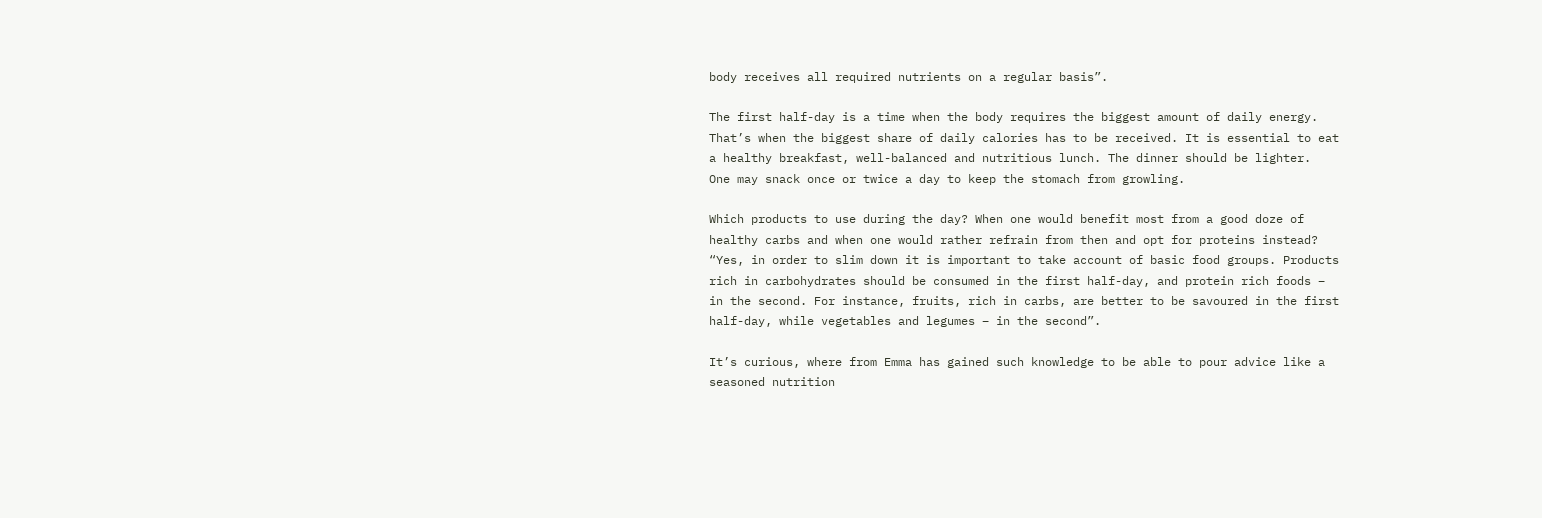body receives all required nutrients on a regular basis”.

The first half-day is a time when the body requires the biggest amount of daily energy. That’s when the biggest share of daily calories has to be received. It is essential to eat a healthy breakfast, well-balanced and nutritious lunch. The dinner should be lighter.  One may snack once or twice a day to keep the stomach from growling.

Which products to use during the day? When one would benefit most from a good doze of healthy carbs and when one would rather refrain from then and opt for proteins instead? “Yes, in order to slim down it is important to take account of basic food groups. Products rich in carbohydrates should be consumed in the first half-day, and protein rich foods – in the second. For instance, fruits, rich in carbs, are better to be savoured in the first half-day, while vegetables and legumes – in the second”.

It’s curious, where from Emma has gained such knowledge to be able to pour advice like a seasoned nutrition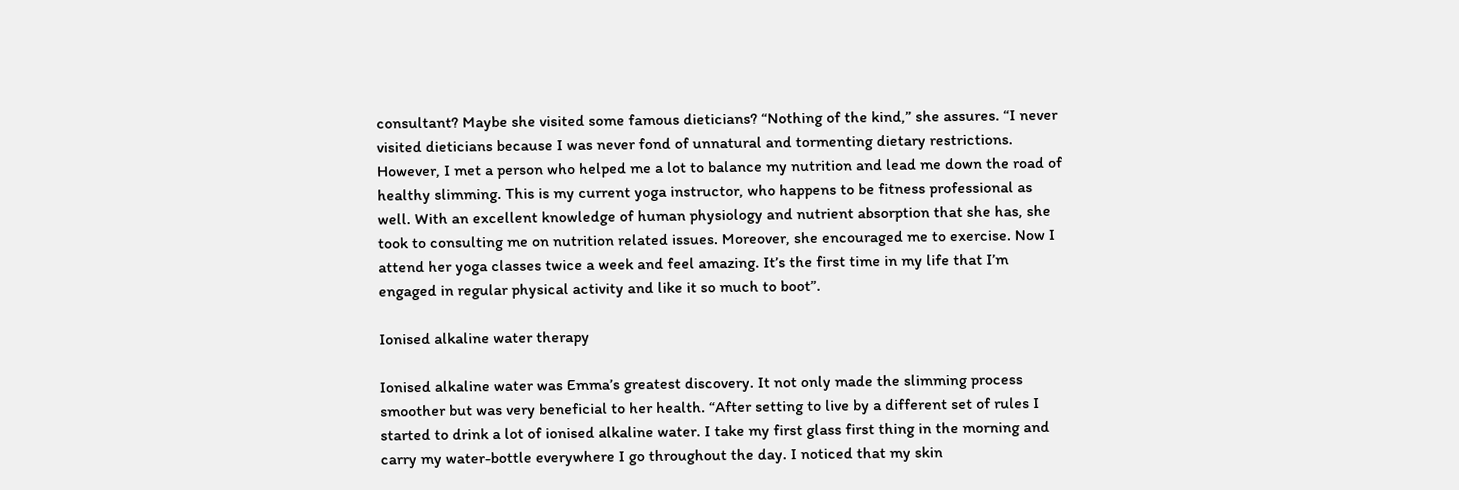consultant? Maybe she visited some famous dieticians? “Nothing of the kind,” she assures. “I never visited dieticians because I was never fond of unnatural and tormenting dietary restrictions. However, I met a person who helped me a lot to balance my nutrition and lead me down the road of healthy slimming. This is my current yoga instructor, who happens to be fitness professional as well. With an excellent knowledge of human physiology and nutrient absorption that she has, she took to consulting me on nutrition related issues. Moreover, she encouraged me to exercise. Now I attend her yoga classes twice a week and feel amazing. It’s the first time in my life that I’m engaged in regular physical activity and like it so much to boot”.

Ionised alkaline water therapy

Ionised alkaline water was Emma’s greatest discovery. It not only made the slimming process smoother but was very beneficial to her health. “After setting to live by a different set of rules I started to drink a lot of ionised alkaline water. I take my first glass first thing in the morning and carry my water-bottle everywhere I go throughout the day. I noticed that my skin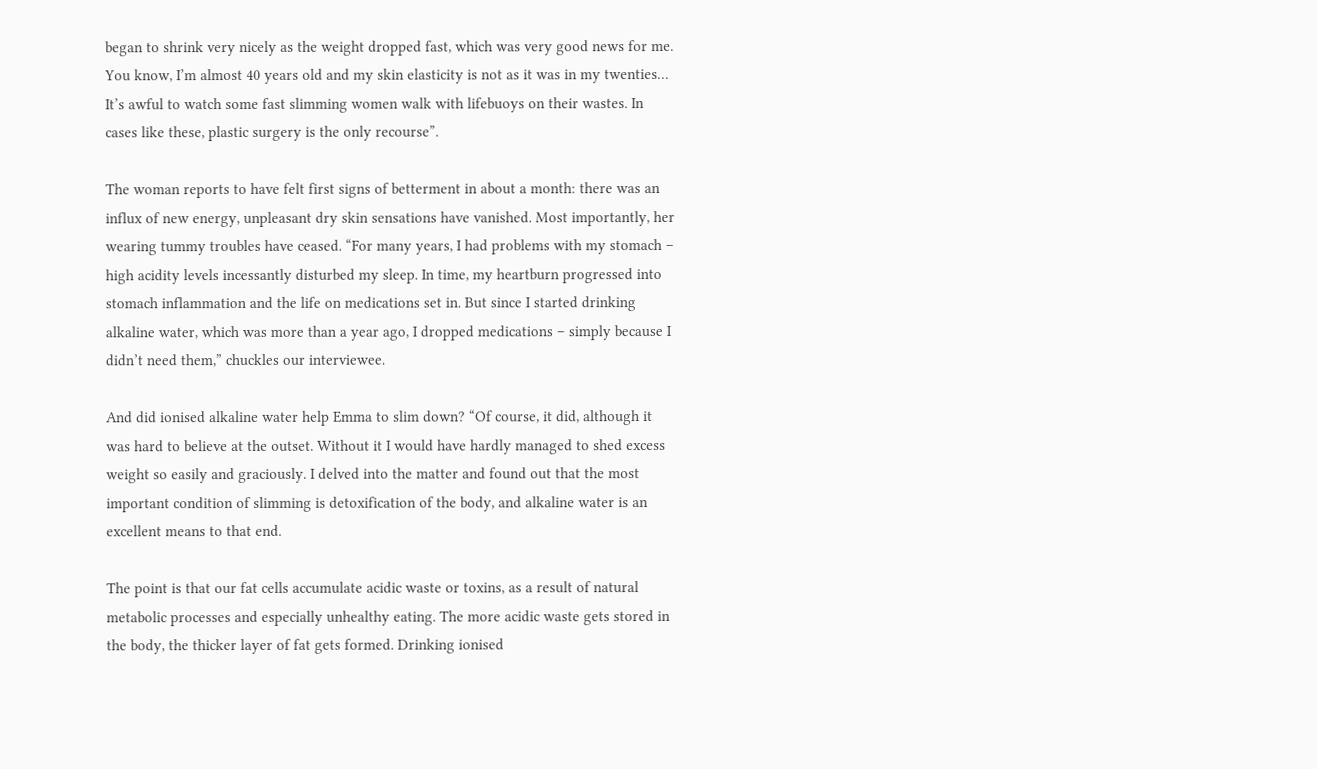began to shrink very nicely as the weight dropped fast, which was very good news for me. You know, I’m almost 40 years old and my skin elasticity is not as it was in my twenties… It’s awful to watch some fast slimming women walk with lifebuoys on their wastes. In cases like these, plastic surgery is the only recourse”.

The woman reports to have felt first signs of betterment in about a month: there was an influx of new energy, unpleasant dry skin sensations have vanished. Most importantly, her wearing tummy troubles have ceased. “For many years, I had problems with my stomach – high acidity levels incessantly disturbed my sleep. In time, my heartburn progressed into stomach inflammation and the life on medications set in. But since I started drinking alkaline water, which was more than a year ago, I dropped medications – simply because I didn’t need them,” chuckles our interviewee.

And did ionised alkaline water help Emma to slim down? “Of course, it did, although it was hard to believe at the outset. Without it I would have hardly managed to shed excess weight so easily and graciously. I delved into the matter and found out that the most important condition of slimming is detoxification of the body, and alkaline water is an excellent means to that end.

The point is that our fat cells accumulate acidic waste or toxins, as a result of natural metabolic processes and especially unhealthy eating. The more acidic waste gets stored in the body, the thicker layer of fat gets formed. Drinking ionised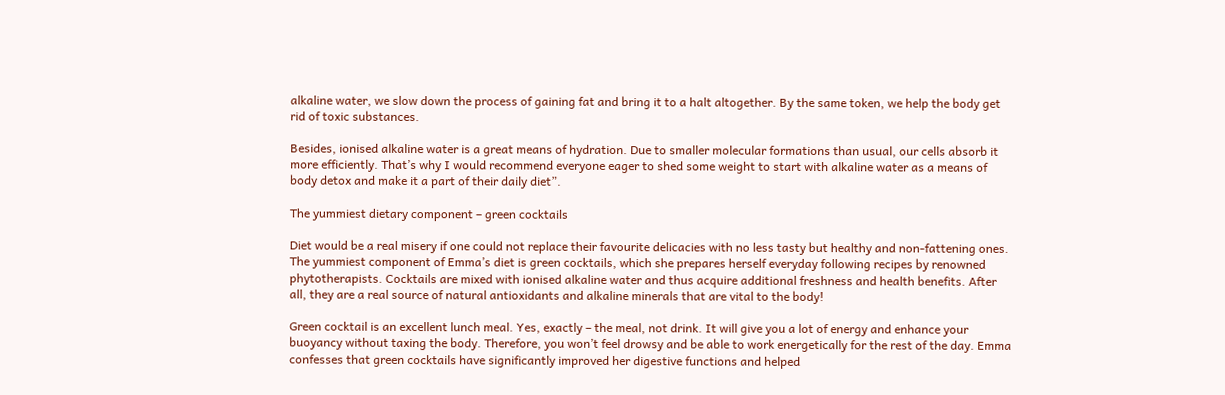alkaline water, we slow down the process of gaining fat and bring it to a halt altogether. By the same token, we help the body get rid of toxic substances.

Besides, ionised alkaline water is a great means of hydration. Due to smaller molecular formations than usual, our cells absorb it more efficiently. That’s why I would recommend everyone eager to shed some weight to start with alkaline water as a means of body detox and make it a part of their daily diet”.

The yummiest dietary component – green cocktails

Diet would be a real misery if one could not replace their favourite delicacies with no less tasty but healthy and non-fattening ones. The yummiest component of Emma’s diet is green cocktails, which she prepares herself everyday following recipes by renowned phytotherapists. Cocktails are mixed with ionised alkaline water and thus acquire additional freshness and health benefits. After all, they are a real source of natural antioxidants and alkaline minerals that are vital to the body!

Green cocktail is an excellent lunch meal. Yes, exactly – the meal, not drink. It will give you a lot of energy and enhance your buoyancy without taxing the body. Therefore, you won’t feel drowsy and be able to work energetically for the rest of the day. Emma confesses that green cocktails have significantly improved her digestive functions and helped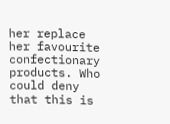her replace her favourite confectionary products. Who could deny that this is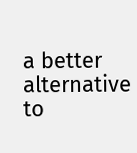a better alternative to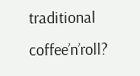traditional coffee’n’roll?